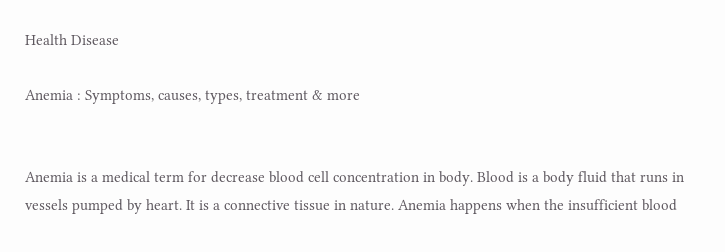Health Disease

Anemia : Symptoms, causes, types, treatment & more


Anemia is a medical term for decrease blood cell concentration in body. Blood is a body fluid that runs in vessels pumped by heart. It is a connective tissue in nature. Anemia happens when the insufficient blood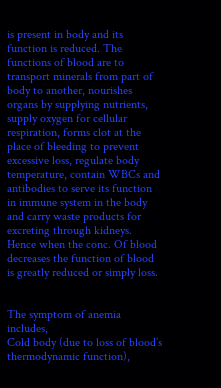is present in body and its function is reduced. The functions of blood are to transport minerals from part of body to another, nourishes organs by supplying nutrients, supply oxygen for cellular respiration, forms clot at the place of bleeding to prevent excessive loss, regulate body temperature, contain WBCs and antibodies to serve its function in immune system in the body and carry waste products for excreting through kidneys. Hence when the conc. Of blood decreases the function of blood is greatly reduced or simply loss.


The symptom of anemia includes,
Cold body (due to loss of blood’s thermodynamic function),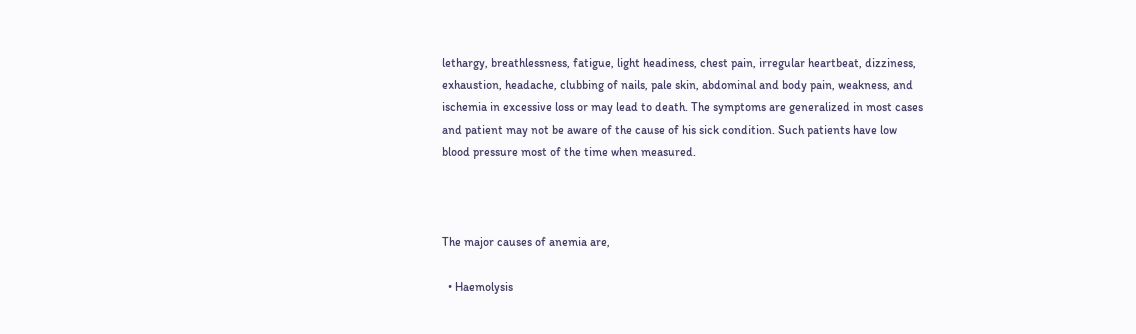lethargy, breathlessness, fatigue, light headiness, chest pain, irregular heartbeat, dizziness, exhaustion, headache, clubbing of nails, pale skin, abdominal and body pain, weakness, and ischemia in excessive loss or may lead to death. The symptoms are generalized in most cases and patient may not be aware of the cause of his sick condition. Such patients have low blood pressure most of the time when measured.



The major causes of anemia are,

  • Haemolysis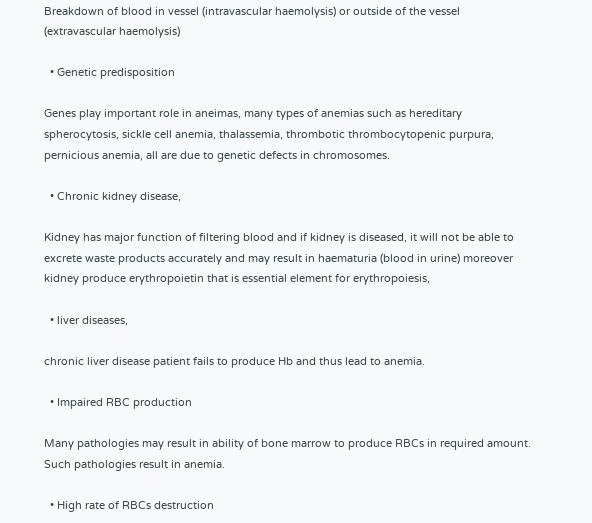Breakdown of blood in vessel (intravascular haemolysis) or outside of the vessel (extravascular haemolysis)

  • Genetic predisposition

Genes play important role in aneimas, many types of anemias such as hereditary spherocytosis, sickle cell anemia, thalassemia, thrombotic thrombocytopenic purpura, pernicious anemia, all are due to genetic defects in chromosomes.

  • Chronic kidney disease,

Kidney has major function of filtering blood and if kidney is diseased, it will not be able to excrete waste products accurately and may result in haematuria (blood in urine) moreover kidney produce erythropoietin that is essential element for erythropoiesis,

  • liver diseases,

chronic liver disease patient fails to produce Hb and thus lead to anemia.

  • Impaired RBC production

Many pathologies may result in ability of bone marrow to produce RBCs in required amount. Such pathologies result in anemia.

  • High rate of RBCs destruction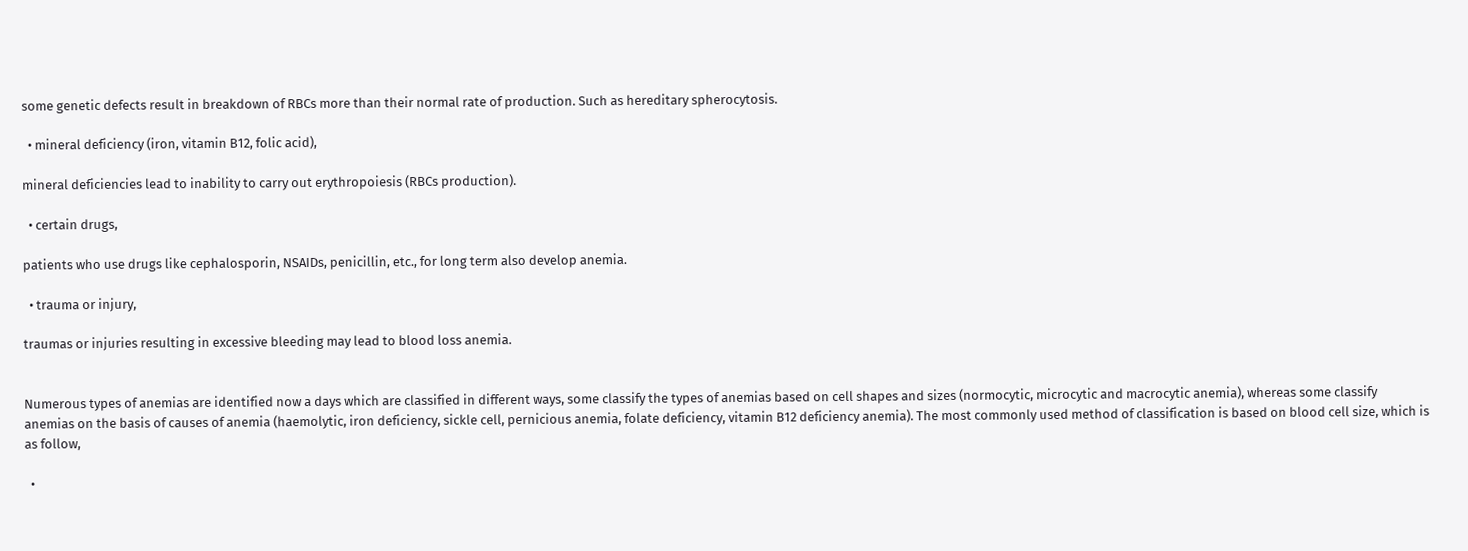some genetic defects result in breakdown of RBCs more than their normal rate of production. Such as hereditary spherocytosis.

  • mineral deficiency (iron, vitamin B12, folic acid),

mineral deficiencies lead to inability to carry out erythropoiesis (RBCs production).

  • certain drugs,

patients who use drugs like cephalosporin, NSAIDs, penicillin, etc., for long term also develop anemia.

  • trauma or injury,

traumas or injuries resulting in excessive bleeding may lead to blood loss anemia.


Numerous types of anemias are identified now a days which are classified in different ways, some classify the types of anemias based on cell shapes and sizes (normocytic, microcytic and macrocytic anemia), whereas some classify anemias on the basis of causes of anemia (haemolytic, iron deficiency, sickle cell, pernicious anemia, folate deficiency, vitamin B12 deficiency anemia). The most commonly used method of classification is based on blood cell size, which is as follow,

  •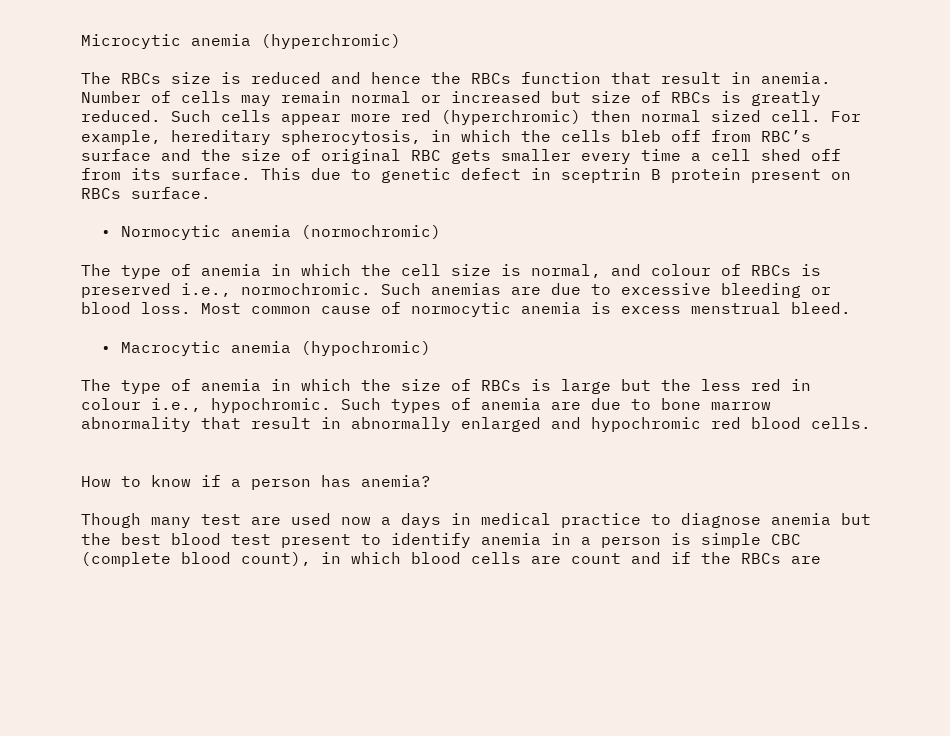Microcytic anemia (hyperchromic)

The RBCs size is reduced and hence the RBCs function that result in anemia. Number of cells may remain normal or increased but size of RBCs is greatly reduced. Such cells appear more red (hyperchromic) then normal sized cell. For example, hereditary spherocytosis, in which the cells bleb off from RBC’s surface and the size of original RBC gets smaller every time a cell shed off from its surface. This due to genetic defect in sceptrin B protein present on RBCs surface.

  • Normocytic anemia (normochromic)

The type of anemia in which the cell size is normal, and colour of RBCs is preserved i.e., normochromic. Such anemias are due to excessive bleeding or blood loss. Most common cause of normocytic anemia is excess menstrual bleed.

  • Macrocytic anemia (hypochromic)

The type of anemia in which the size of RBCs is large but the less red in colour i.e., hypochromic. Such types of anemia are due to bone marrow abnormality that result in abnormally enlarged and hypochromic red blood cells.


How to know if a person has anemia?

Though many test are used now a days in medical practice to diagnose anemia but the best blood test present to identify anemia in a person is simple CBC (complete blood count), in which blood cells are count and if the RBCs are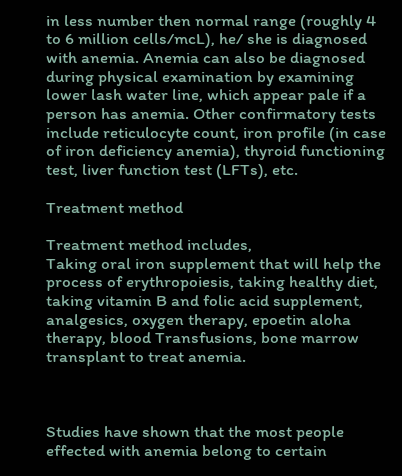in less number then normal range (roughly 4 to 6 million cells/mcL), he/ she is diagnosed with anemia. Anemia can also be diagnosed during physical examination by examining lower lash water line, which appear pale if a person has anemia. Other confirmatory tests include reticulocyte count, iron profile (in case of iron deficiency anemia), thyroid functioning test, liver function test (LFTs), etc.

Treatment method

Treatment method includes,
Taking oral iron supplement that will help the process of erythropoiesis, taking healthy diet, taking vitamin B and folic acid supplement, analgesics, oxygen therapy, epoetin aloha therapy, blood Transfusions, bone marrow transplant to treat anemia.



Studies have shown that the most people effected with anemia belong to certain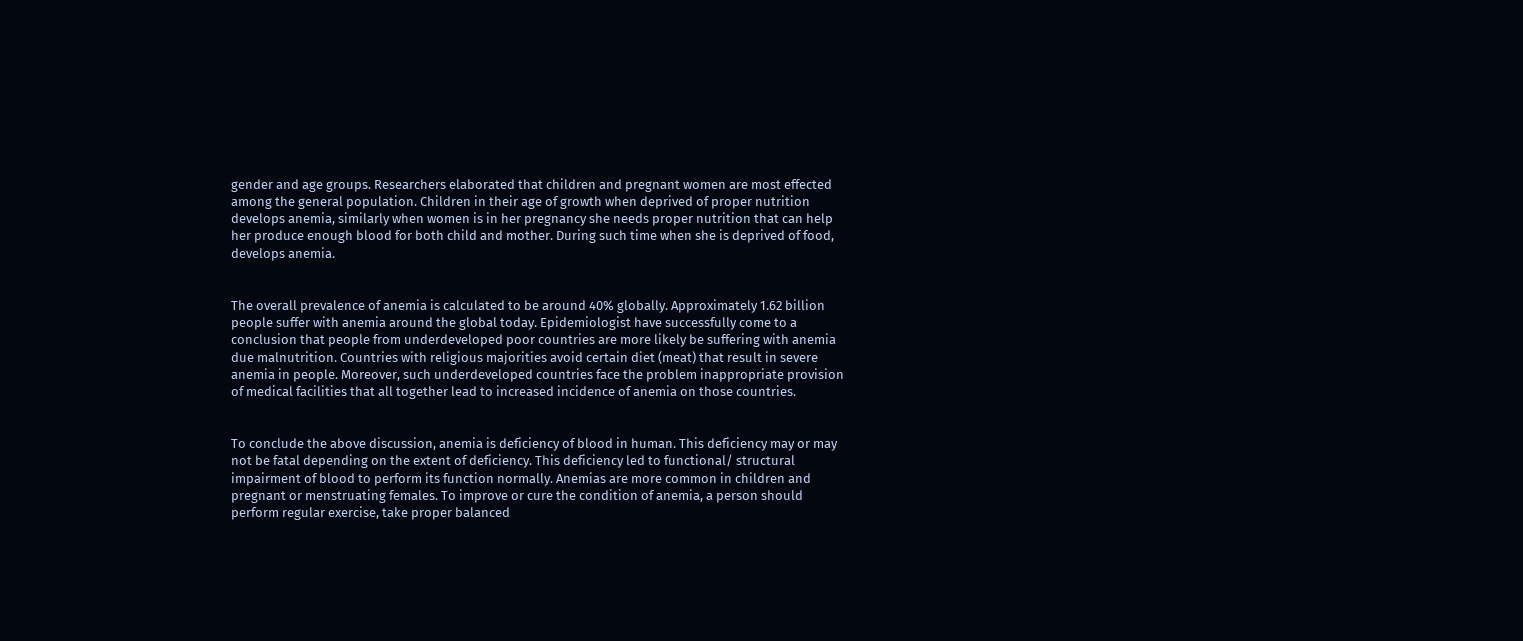gender and age groups. Researchers elaborated that children and pregnant women are most effected among the general population. Children in their age of growth when deprived of proper nutrition develops anemia, similarly when women is in her pregnancy she needs proper nutrition that can help her produce enough blood for both child and mother. During such time when she is deprived of food, develops anemia.


The overall prevalence of anemia is calculated to be around 40% globally. Approximately 1.62 billion people suffer with anemia around the global today. Epidemiologist have successfully come to a conclusion that people from underdeveloped poor countries are more likely be suffering with anemia due malnutrition. Countries with religious majorities avoid certain diet (meat) that result in severe anemia in people. Moreover, such underdeveloped countries face the problem inappropriate provision of medical facilities that all together lead to increased incidence of anemia on those countries.


To conclude the above discussion, anemia is deficiency of blood in human. This deficiency may or may not be fatal depending on the extent of deficiency. This deficiency led to functional/ structural impairment of blood to perform its function normally. Anemias are more common in children and pregnant or menstruating females. To improve or cure the condition of anemia, a person should perform regular exercise, take proper balanced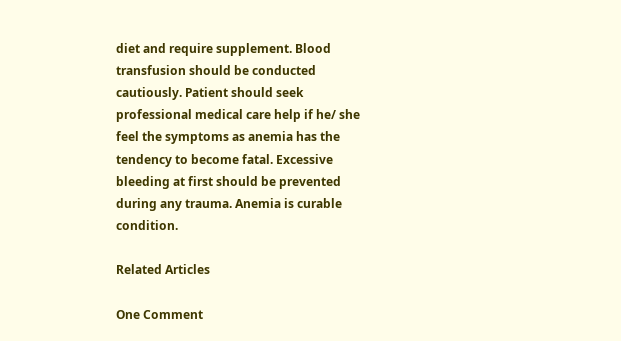diet and require supplement. Blood transfusion should be conducted cautiously. Patient should seek professional medical care help if he/ she feel the symptoms as anemia has the tendency to become fatal. Excessive bleeding at first should be prevented during any trauma. Anemia is curable condition.

Related Articles

One Comment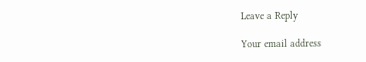Leave a Reply

Your email address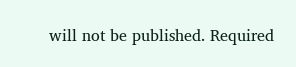will not be published. Required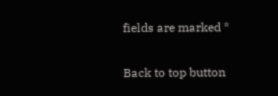fields are marked *

Back to top button